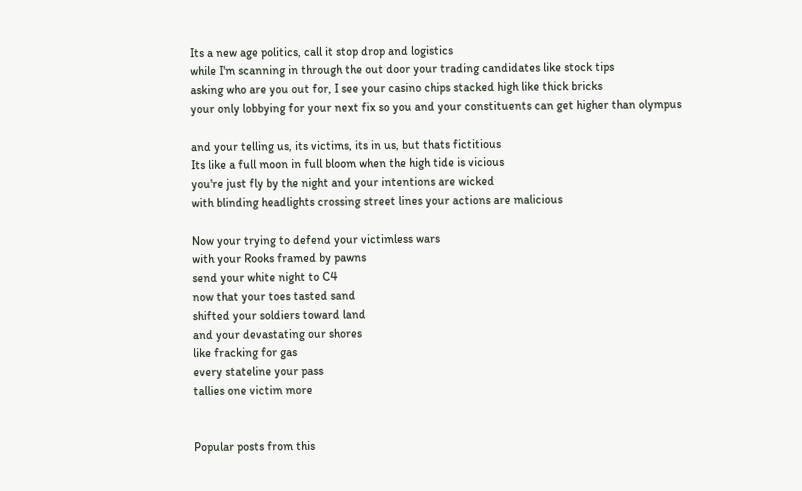Its a new age politics, call it stop drop and logistics
while I'm scanning in through the out door your trading candidates like stock tips
asking who are you out for, I see your casino chips stacked high like thick bricks
your only lobbying for your next fix so you and your constituents can get higher than olympus

and your telling us, its victims, its in us, but thats fictitious
Its like a full moon in full bloom when the high tide is vicious
you're just fly by the night and your intentions are wicked
with blinding headlights crossing street lines your actions are malicious

Now your trying to defend your victimless wars
with your Rooks framed by pawns
send your white night to C4
now that your toes tasted sand
shifted your soldiers toward land
and your devastating our shores
like fracking for gas
every stateline your pass
tallies one victim more


Popular posts from this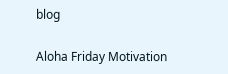blog

Aloha Friday Motivation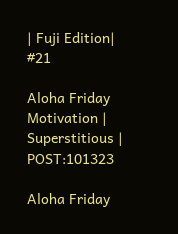| Fuji Edition| #21

Aloha Friday Motivation | Superstitious | POST:101323

Aloha Friday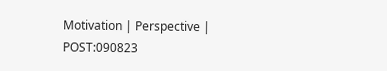Motivation | Perspective | POST:090823